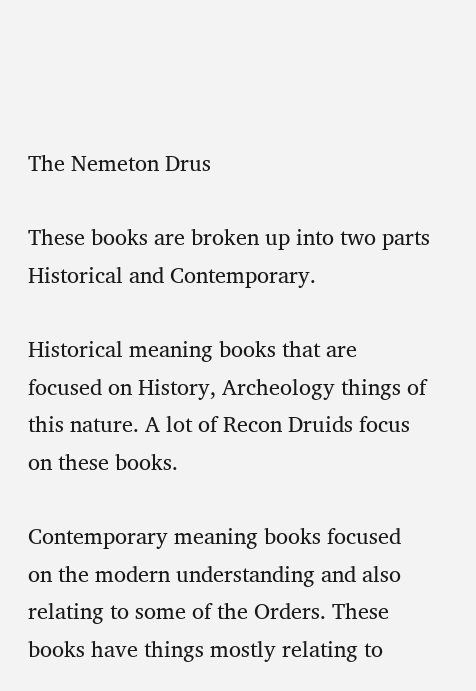The Nemeton Drus

These books are broken up into two parts Historical and Contemporary.

Historical meaning books that are focused on History, Archeology things of this nature. A lot of Recon Druids focus on these books.

Contemporary meaning books focused on the modern understanding and also relating to some of the Orders. These books have things mostly relating to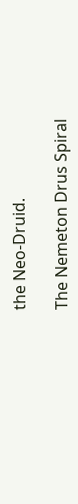the Neo-Druid.

The Nemeton Drus Spiral